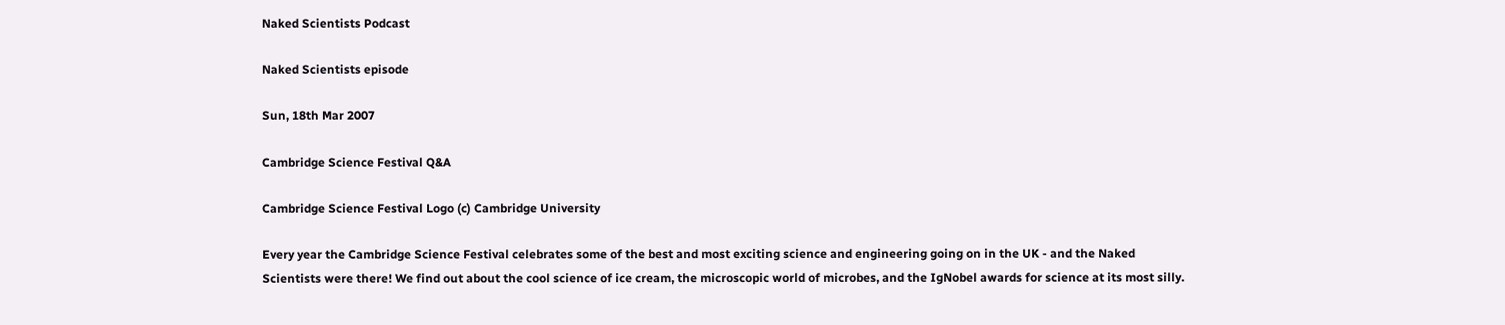Naked Scientists Podcast

Naked Scientists episode

Sun, 18th Mar 2007

Cambridge Science Festival Q&A

Cambridge Science Festival Logo (c) Cambridge University

Every year the Cambridge Science Festival celebrates some of the best and most exciting science and engineering going on in the UK - and the Naked Scientists were there! We find out about the cool science of ice cream, the microscopic world of microbes, and the IgNobel awards for science at its most silly.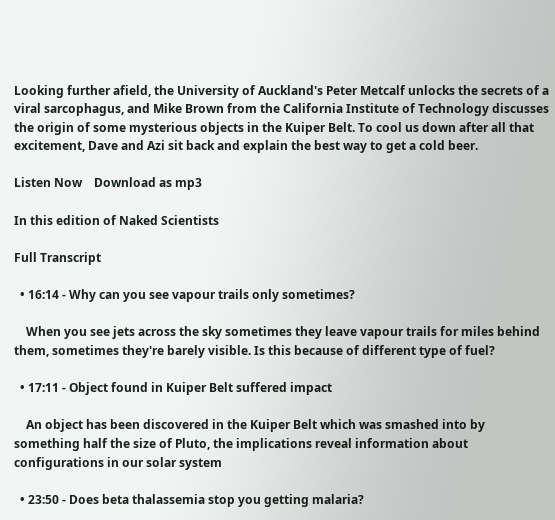Looking further afield, the University of Auckland's Peter Metcalf unlocks the secrets of a viral sarcophagus, and Mike Brown from the California Institute of Technology discusses the origin of some mysterious objects in the Kuiper Belt. To cool us down after all that excitement, Dave and Azi sit back and explain the best way to get a cold beer.

Listen Now    Download as mp3

In this edition of Naked Scientists

Full Transcript

  • 16:14 - Why can you see vapour trails only sometimes?

    When you see jets across the sky sometimes they leave vapour trails for miles behind them, sometimes they're barely visible. Is this because of different type of fuel?

  • 17:11 - Object found in Kuiper Belt suffered impact

    An object has been discovered in the Kuiper Belt which was smashed into by something half the size of Pluto, the implications reveal information about configurations in our solar system

  • 23:50 - Does beta thalassemia stop you getting malaria?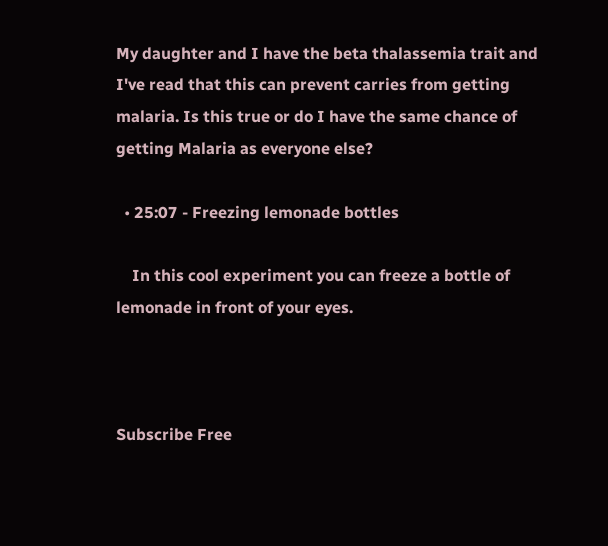My daughter and I have the beta thalassemia trait and I've read that this can prevent carries from getting malaria. Is this true or do I have the same chance of getting Malaria as everyone else?

  • 25:07 - Freezing lemonade bottles

    In this cool experiment you can freeze a bottle of lemonade in front of your eyes.



Subscribe Free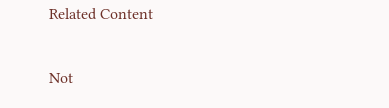Related Content

Not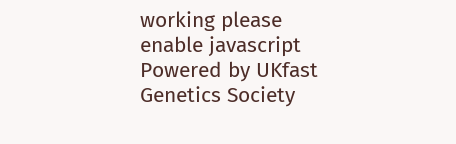working please enable javascript
Powered by UKfast
Genetics Society